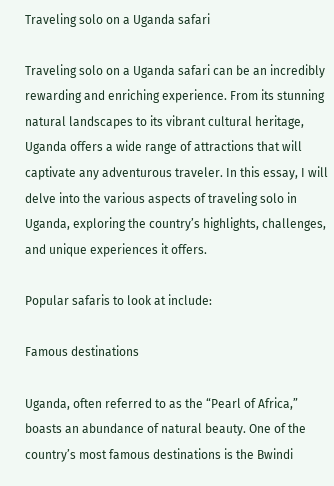Traveling solo on a Uganda safari

Traveling solo on a Uganda safari can be an incredibly rewarding and enriching experience. From its stunning natural landscapes to its vibrant cultural heritage, Uganda offers a wide range of attractions that will captivate any adventurous traveler. In this essay, I will delve into the various aspects of traveling solo in Uganda, exploring the country’s highlights, challenges, and unique experiences it offers.

Popular safaris to look at include:

Famous destinations

Uganda, often referred to as the “Pearl of Africa,” boasts an abundance of natural beauty. One of the country’s most famous destinations is the Bwindi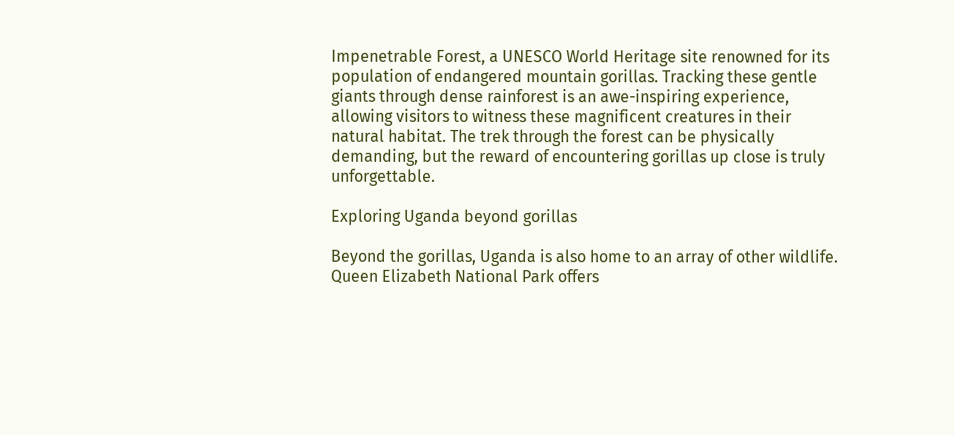Impenetrable Forest, a UNESCO World Heritage site renowned for its population of endangered mountain gorillas. Tracking these gentle giants through dense rainforest is an awe-inspiring experience, allowing visitors to witness these magnificent creatures in their natural habitat. The trek through the forest can be physically demanding, but the reward of encountering gorillas up close is truly unforgettable.

Exploring Uganda beyond gorillas

Beyond the gorillas, Uganda is also home to an array of other wildlife. Queen Elizabeth National Park offers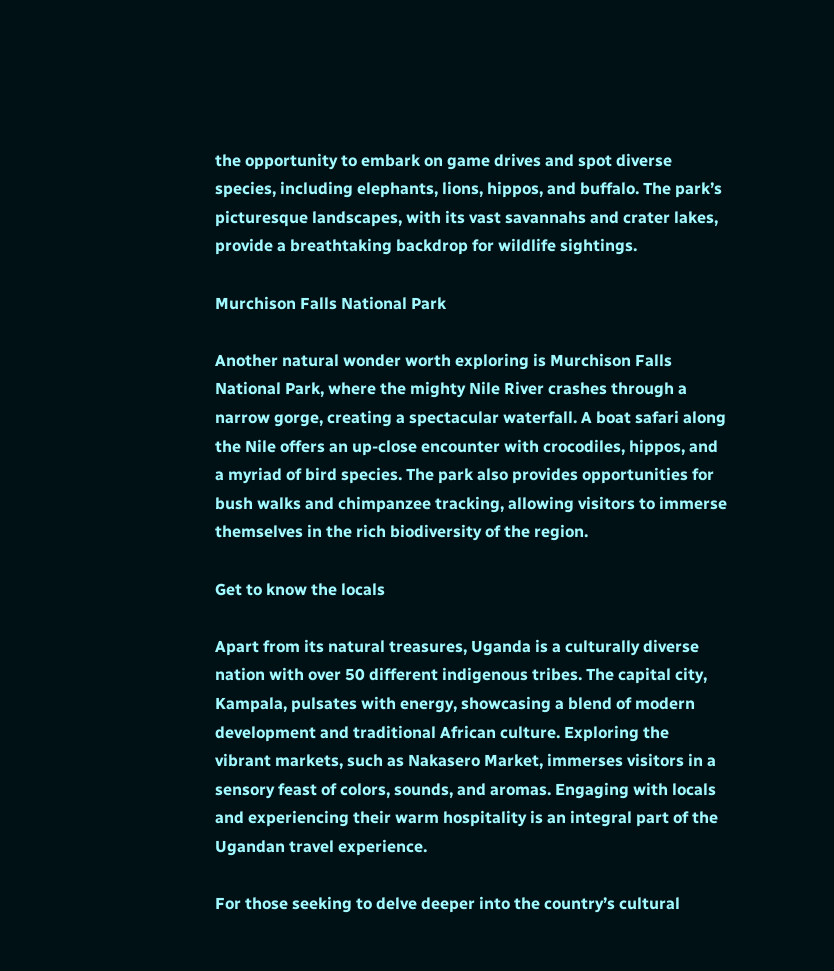the opportunity to embark on game drives and spot diverse species, including elephants, lions, hippos, and buffalo. The park’s picturesque landscapes, with its vast savannahs and crater lakes, provide a breathtaking backdrop for wildlife sightings.

Murchison Falls National Park

Another natural wonder worth exploring is Murchison Falls National Park, where the mighty Nile River crashes through a narrow gorge, creating a spectacular waterfall. A boat safari along the Nile offers an up-close encounter with crocodiles, hippos, and a myriad of bird species. The park also provides opportunities for bush walks and chimpanzee tracking, allowing visitors to immerse themselves in the rich biodiversity of the region.

Get to know the locals

Apart from its natural treasures, Uganda is a culturally diverse nation with over 50 different indigenous tribes. The capital city, Kampala, pulsates with energy, showcasing a blend of modern development and traditional African culture. Exploring the vibrant markets, such as Nakasero Market, immerses visitors in a sensory feast of colors, sounds, and aromas. Engaging with locals and experiencing their warm hospitality is an integral part of the Ugandan travel experience.

For those seeking to delve deeper into the country’s cultural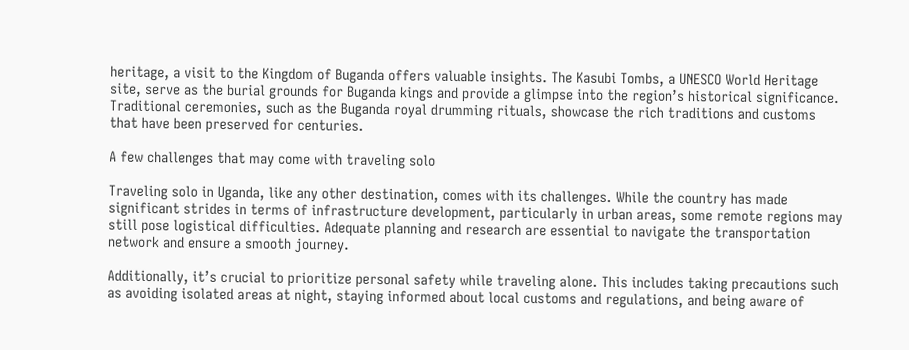heritage, a visit to the Kingdom of Buganda offers valuable insights. The Kasubi Tombs, a UNESCO World Heritage site, serve as the burial grounds for Buganda kings and provide a glimpse into the region’s historical significance. Traditional ceremonies, such as the Buganda royal drumming rituals, showcase the rich traditions and customs that have been preserved for centuries.

A few challenges that may come with traveling solo

Traveling solo in Uganda, like any other destination, comes with its challenges. While the country has made significant strides in terms of infrastructure development, particularly in urban areas, some remote regions may still pose logistical difficulties. Adequate planning and research are essential to navigate the transportation network and ensure a smooth journey.

Additionally, it’s crucial to prioritize personal safety while traveling alone. This includes taking precautions such as avoiding isolated areas at night, staying informed about local customs and regulations, and being aware of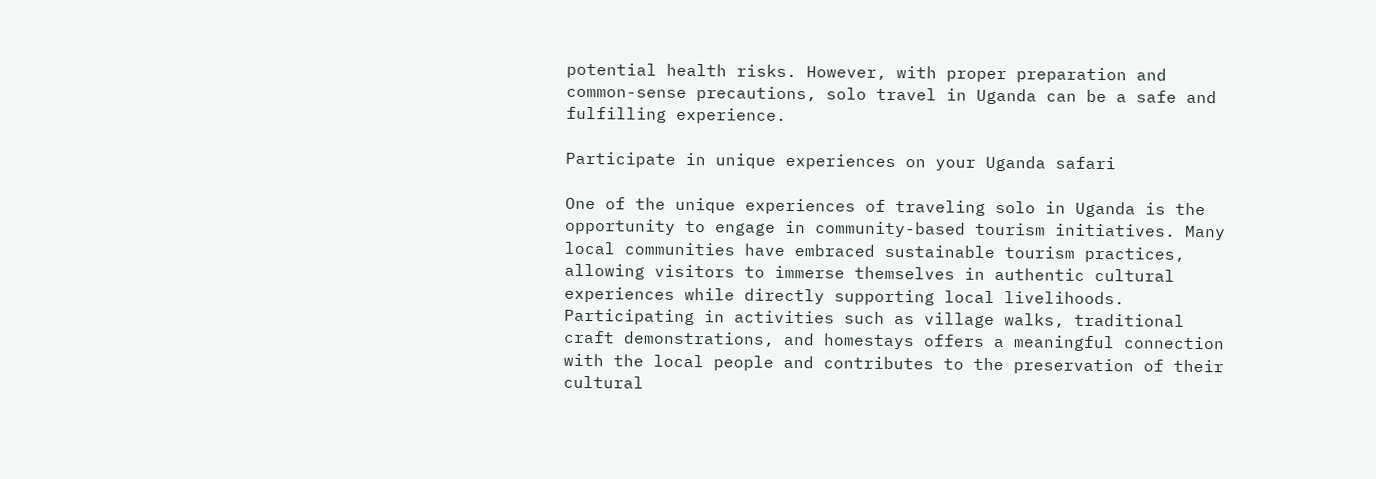potential health risks. However, with proper preparation and common-sense precautions, solo travel in Uganda can be a safe and fulfilling experience.

Participate in unique experiences on your Uganda safari

One of the unique experiences of traveling solo in Uganda is the opportunity to engage in community-based tourism initiatives. Many local communities have embraced sustainable tourism practices, allowing visitors to immerse themselves in authentic cultural experiences while directly supporting local livelihoods. Participating in activities such as village walks, traditional craft demonstrations, and homestays offers a meaningful connection with the local people and contributes to the preservation of their cultural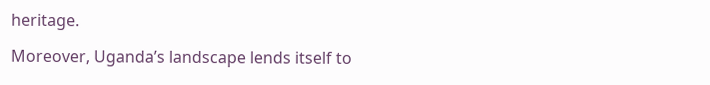heritage.

Moreover, Uganda’s landscape lends itself to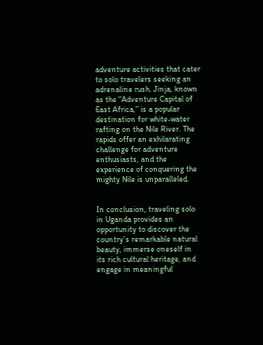adventure activities that cater to solo travelers seeking an adrenaline rush. Jinja, known as the “Adventure Capital of East Africa,” is a popular destination for white-water rafting on the Nile River. The rapids offer an exhilarating challenge for adventure enthusiasts, and the experience of conquering the mighty Nile is unparalleled.


In conclusion, traveling solo in Uganda provides an opportunity to discover the country’s remarkable natural beauty, immerse oneself in its rich cultural heritage, and engage in meaningful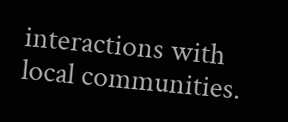interactions with local communities.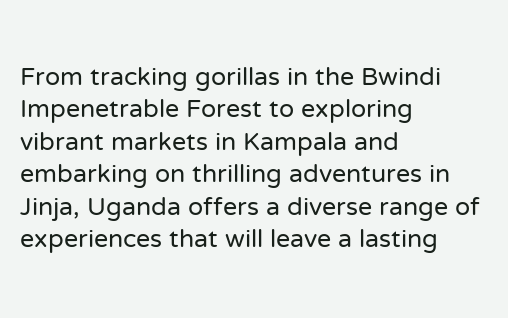From tracking gorillas in the Bwindi Impenetrable Forest to exploring vibrant markets in Kampala and embarking on thrilling adventures in Jinja, Uganda offers a diverse range of experiences that will leave a lasting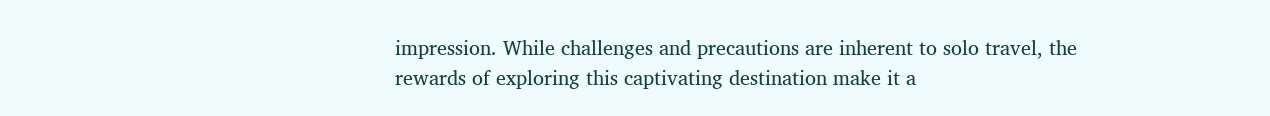impression. While challenges and precautions are inherent to solo travel, the rewards of exploring this captivating destination make it a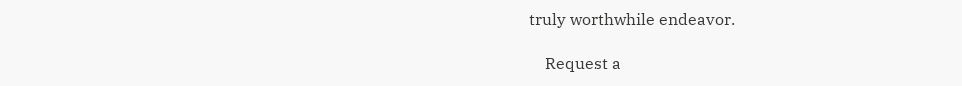truly worthwhile endeavor.

    Request a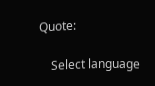Quote:

    Select language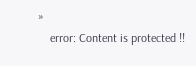»
    error: Content is protected !!